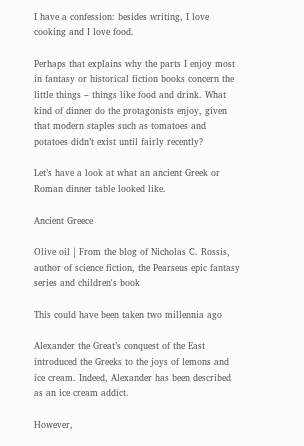I have a confession: besides writing, I love cooking and I love food.

Perhaps that explains why the parts I enjoy most in fantasy or historical fiction books concern the little things – things like food and drink. What kind of dinner do the protagonists enjoy, given that modern staples such as tomatoes and potatoes didn’t exist until fairly recently?

Let’s have a look at what an ancient Greek or Roman dinner table looked like.

Ancient Greece

Olive oil | From the blog of Nicholas C. Rossis, author of science fiction, the Pearseus epic fantasy series and children's book

This could have been taken two millennia ago

Alexander the Great’s conquest of the East introduced the Greeks to the joys of lemons and ice cream. Indeed, Alexander has been described as an ice cream addict.

However,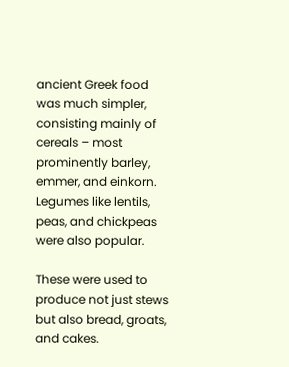ancient Greek food was much simpler, consisting mainly of cereals – most prominently barley, emmer, and einkorn. Legumes like lentils, peas, and chickpeas were also popular.

These were used to produce not just stews but also bread, groats, and cakes.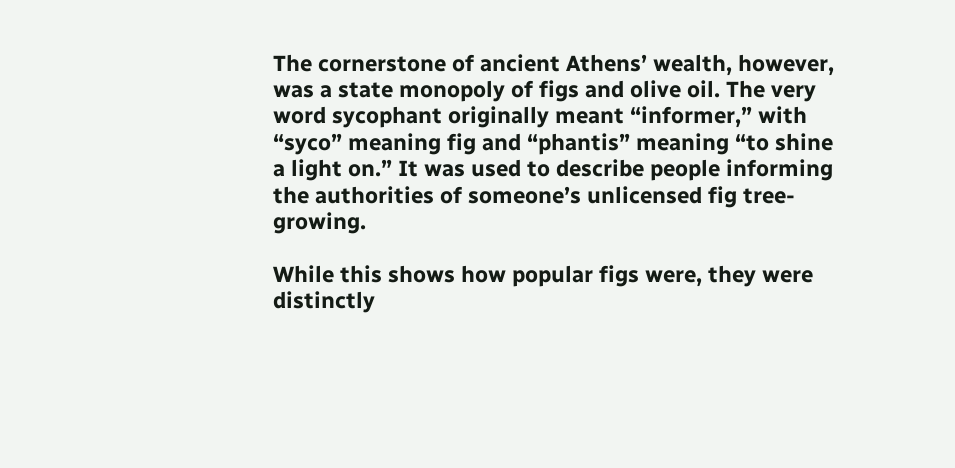The cornerstone of ancient Athens’ wealth, however, was a state monopoly of figs and olive oil. The very word sycophant originally meant “informer,” with “syco” meaning fig and “phantis” meaning “to shine a light on.” It was used to describe people informing the authorities of someone’s unlicensed fig tree-growing.

While this shows how popular figs were, they were distinctly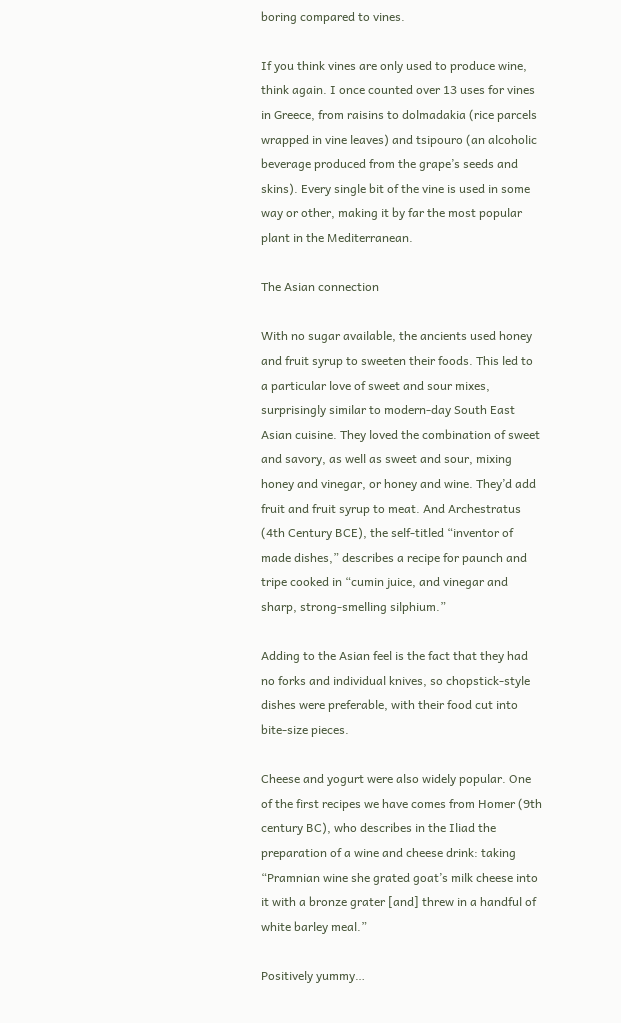boring compared to vines.

If you think vines are only used to produce wine, think again. I once counted over 13 uses for vines in Greece, from raisins to dolmadakia (rice parcels wrapped in vine leaves) and tsipouro (an alcoholic beverage produced from the grape’s seeds and skins). Every single bit of the vine is used in some way or other, making it by far the most popular plant in the Mediterranean.

The Asian connection

With no sugar available, the ancients used honey and fruit syrup to sweeten their foods. This led to a particular love of sweet and sour mixes, surprisingly similar to modern-day South East Asian cuisine. They loved the combination of sweet and savory, as well as sweet and sour, mixing honey and vinegar, or honey and wine. They’d add fruit and fruit syrup to meat. And Archestratus (4th Century BCE), the self-titled “inventor of made dishes,” describes a recipe for paunch and tripe cooked in “cumin juice, and vinegar and sharp, strong-smelling silphium.”

Adding to the Asian feel is the fact that they had no forks and individual knives, so chopstick-style dishes were preferable, with their food cut into bite-size pieces.

Cheese and yogurt were also widely popular. One of the first recipes we have comes from Homer (9th century BC), who describes in the Iliad the preparation of a wine and cheese drink: taking “Pramnian wine she grated goat’s milk cheese into it with a bronze grater [and] threw in a handful of white barley meal.”

Positively yummy…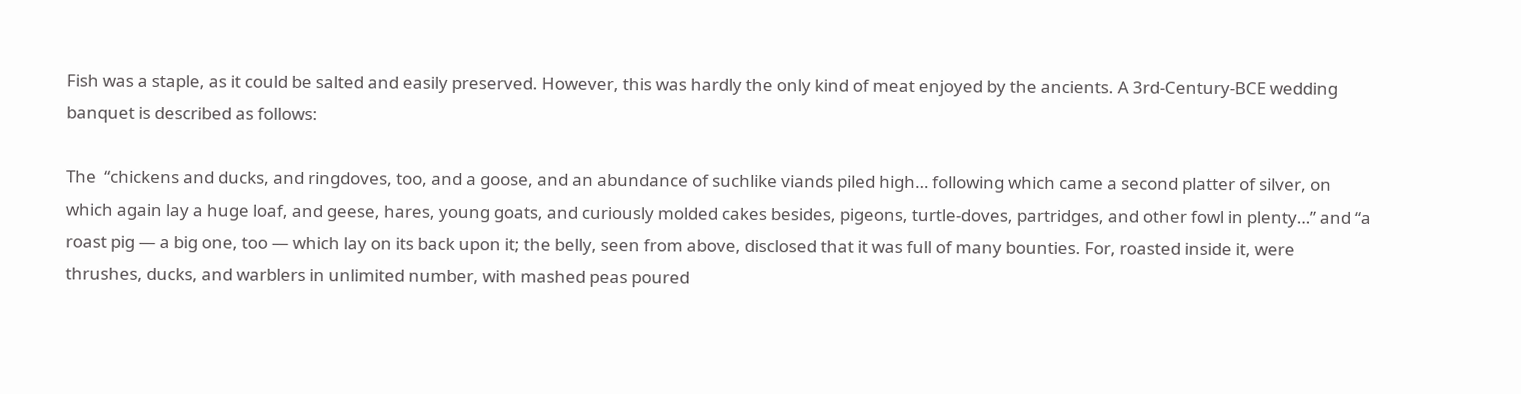Fish was a staple, as it could be salted and easily preserved. However, this was hardly the only kind of meat enjoyed by the ancients. A 3rd-Century-BCE wedding banquet is described as follows:

The  “chickens and ducks, and ringdoves, too, and a goose, and an abundance of suchlike viands piled high… following which came a second platter of silver, on which again lay a huge loaf, and geese, hares, young goats, and curiously molded cakes besides, pigeons, turtle-doves, partridges, and other fowl in plenty…” and “a roast pig — a big one, too — which lay on its back upon it; the belly, seen from above, disclosed that it was full of many bounties. For, roasted inside it, were thrushes, ducks, and warblers in unlimited number, with mashed peas poured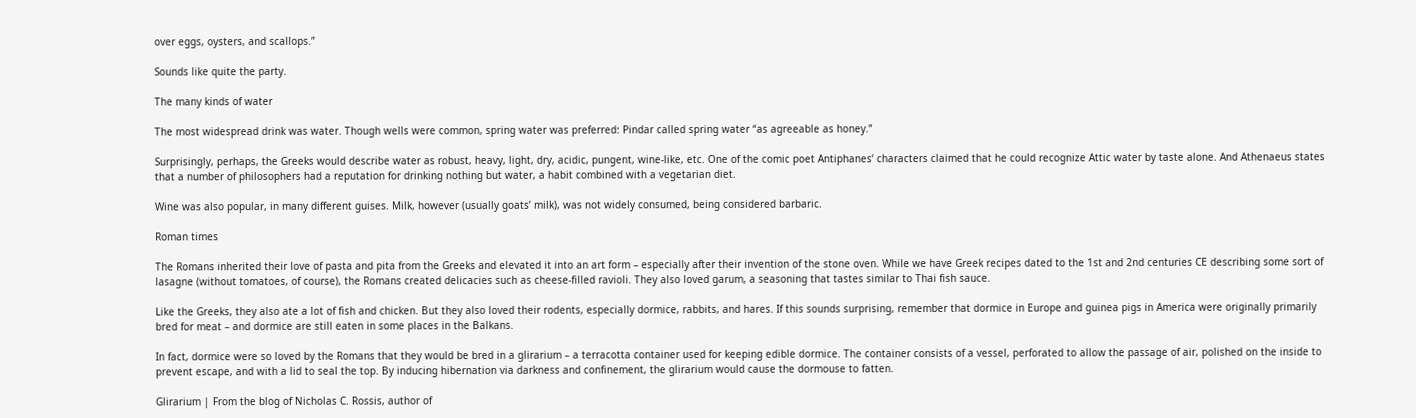over eggs, oysters, and scallops.”

Sounds like quite the party.

The many kinds of water

The most widespread drink was water. Though wells were common, spring water was preferred: Pindar called spring water “as agreeable as honey.”

Surprisingly, perhaps, the Greeks would describe water as robust, heavy, light, dry, acidic, pungent, wine-like, etc. One of the comic poet Antiphanes’ characters claimed that he could recognize Attic water by taste alone. And Athenaeus states that a number of philosophers had a reputation for drinking nothing but water, a habit combined with a vegetarian diet.

Wine was also popular, in many different guises. Milk, however (usually goats’ milk), was not widely consumed, being considered barbaric.

Roman times

The Romans inherited their love of pasta and pita from the Greeks and elevated it into an art form – especially after their invention of the stone oven. While we have Greek recipes dated to the 1st and 2nd centuries CE describing some sort of lasagne (without tomatoes, of course), the Romans created delicacies such as cheese-filled ravioli. They also loved garum, a seasoning that tastes similar to Thai fish sauce.

Like the Greeks, they also ate a lot of fish and chicken. But they also loved their rodents, especially dormice, rabbits, and hares. If this sounds surprising, remember that dormice in Europe and guinea pigs in America were originally primarily bred for meat – and dormice are still eaten in some places in the Balkans.

In fact, dormice were so loved by the Romans that they would be bred in a glirarium – a terracotta container used for keeping edible dormice. The container consists of a vessel, perforated to allow the passage of air, polished on the inside to prevent escape, and with a lid to seal the top. By inducing hibernation via darkness and confinement, the glirarium would cause the dormouse to fatten.

Glirarium | From the blog of Nicholas C. Rossis, author of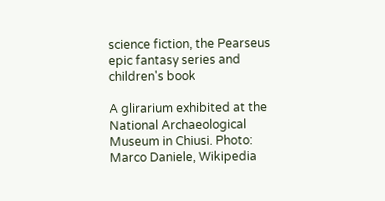science fiction, the Pearseus epic fantasy series and children's book

A glirarium exhibited at the National Archaeological Museum in Chiusi. Photo: Marco Daniele, Wikipedia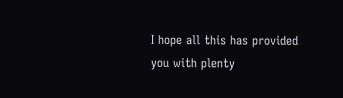I hope all this has provided you with plenty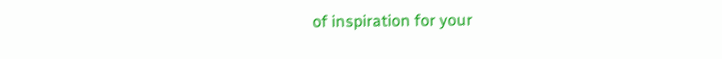of inspiration for your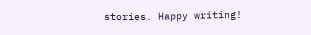stories. Happy writing!